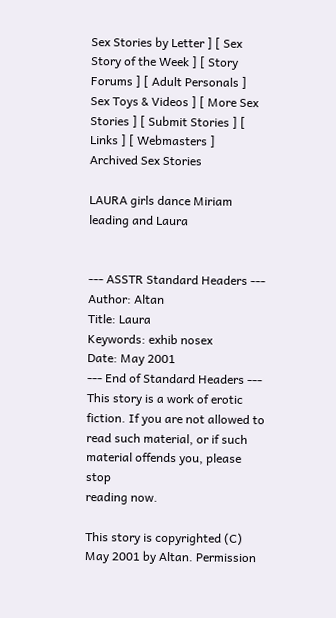Sex Stories by Letter ] [ Sex Story of the Week ] [ Story Forums ] [ Adult Personals ]
Sex Toys & Videos ] [ More Sex Stories ] [ Submit Stories ] [ Links ] [ Webmasters ]
Archived Sex Stories

LAURA girls dance Miriam leading and Laura


--- ASSTR Standard Headers ---
Author: Altan
Title: Laura
Keywords: exhib nosex
Date: May 2001
--- End of Standard Headers ---
This story is a work of erotic fiction. If you are not allowed to
read such material, or if such material offends you, please stop
reading now.

This story is copyrighted (C) May 2001 by Altan. Permission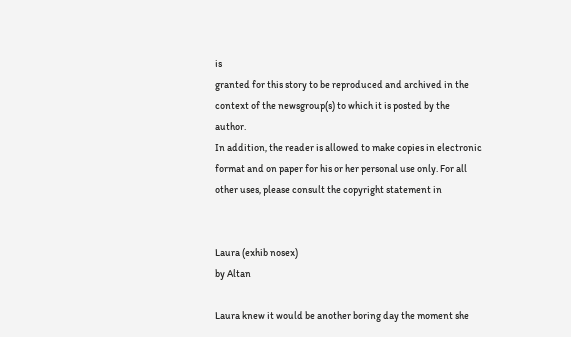is
granted for this story to be reproduced and archived in the
context of the newsgroup(s) to which it is posted by the author.
In addition, the reader is allowed to make copies in electronic
format and on paper for his or her personal use only. For all
other uses, please consult the copyright statement in


Laura (exhib nosex)
by Altan

Laura knew it would be another boring day the moment she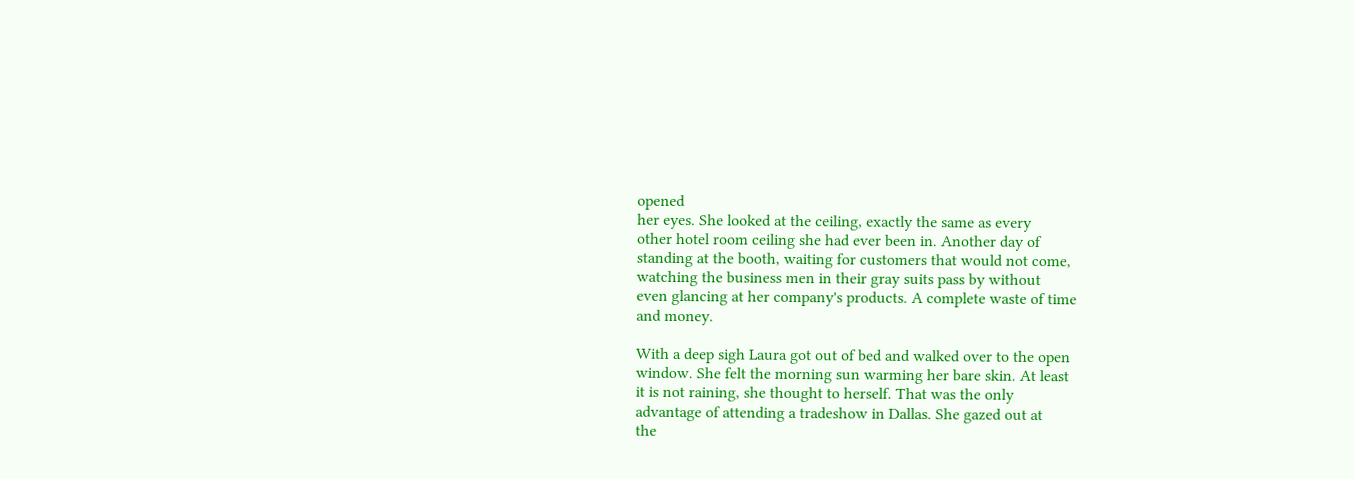opened
her eyes. She looked at the ceiling, exactly the same as every
other hotel room ceiling she had ever been in. Another day of
standing at the booth, waiting for customers that would not come,
watching the business men in their gray suits pass by without
even glancing at her company's products. A complete waste of time
and money.

With a deep sigh Laura got out of bed and walked over to the open
window. She felt the morning sun warming her bare skin. At least
it is not raining, she thought to herself. That was the only
advantage of attending a tradeshow in Dallas. She gazed out at
the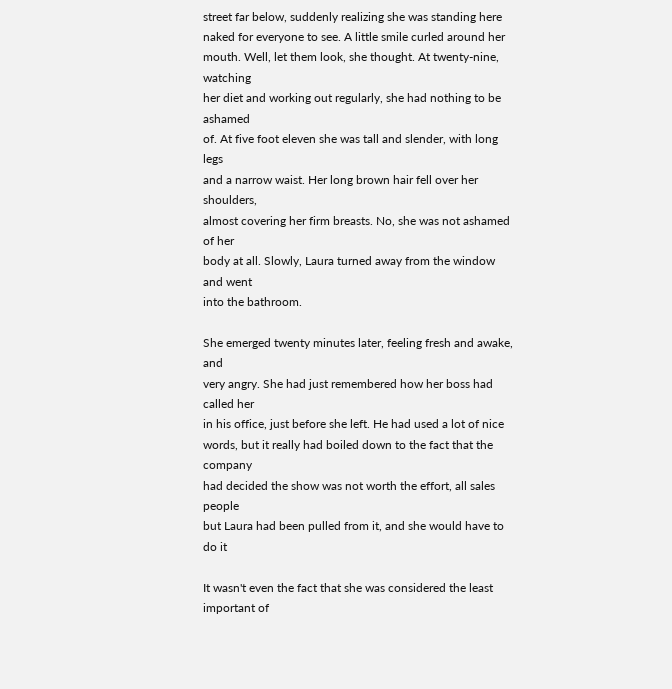street far below, suddenly realizing she was standing here
naked for everyone to see. A little smile curled around her
mouth. Well, let them look, she thought. At twenty-nine, watching
her diet and working out regularly, she had nothing to be ashamed
of. At five foot eleven she was tall and slender, with long legs
and a narrow waist. Her long brown hair fell over her shoulders,
almost covering her firm breasts. No, she was not ashamed of her
body at all. Slowly, Laura turned away from the window and went
into the bathroom.

She emerged twenty minutes later, feeling fresh and awake, and
very angry. She had just remembered how her boss had called her
in his office, just before she left. He had used a lot of nice
words, but it really had boiled down to the fact that the company
had decided the show was not worth the effort, all sales people
but Laura had been pulled from it, and she would have to do it

It wasn't even the fact that she was considered the least
important of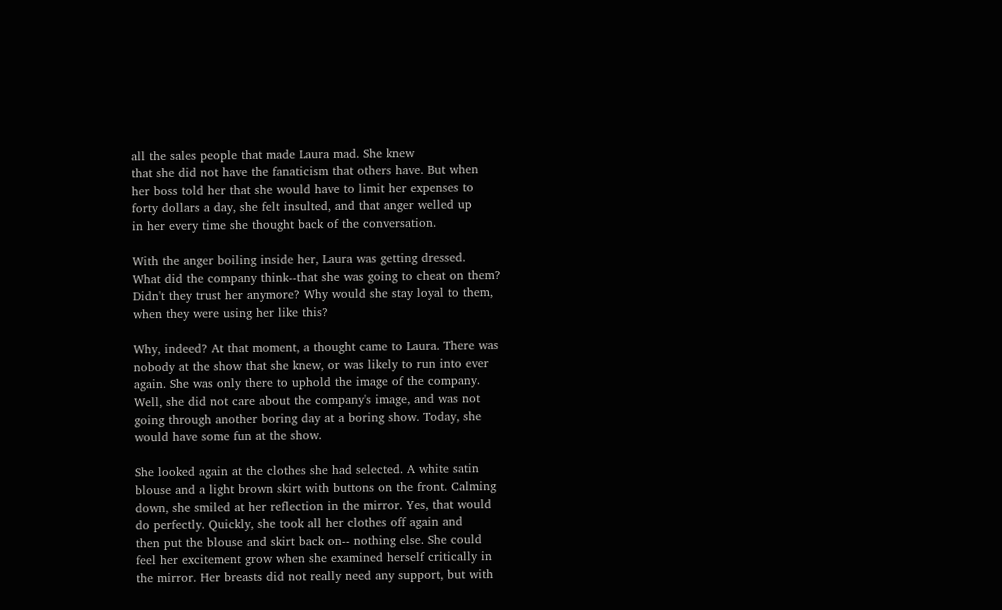all the sales people that made Laura mad. She knew
that she did not have the fanaticism that others have. But when
her boss told her that she would have to limit her expenses to
forty dollars a day, she felt insulted, and that anger welled up
in her every time she thought back of the conversation.

With the anger boiling inside her, Laura was getting dressed.
What did the company think--that she was going to cheat on them?
Didn't they trust her anymore? Why would she stay loyal to them,
when they were using her like this?

Why, indeed? At that moment, a thought came to Laura. There was
nobody at the show that she knew, or was likely to run into ever
again. She was only there to uphold the image of the company.
Well, she did not care about the company's image, and was not
going through another boring day at a boring show. Today, she
would have some fun at the show.

She looked again at the clothes she had selected. A white satin
blouse and a light brown skirt with buttons on the front. Calming
down, she smiled at her reflection in the mirror. Yes, that would
do perfectly. Quickly, she took all her clothes off again and
then put the blouse and skirt back on-- nothing else. She could
feel her excitement grow when she examined herself critically in
the mirror. Her breasts did not really need any support, but with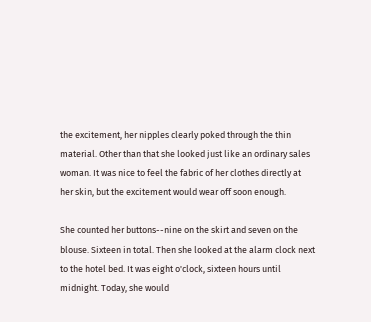the excitement, her nipples clearly poked through the thin
material. Other than that she looked just like an ordinary sales
woman. It was nice to feel the fabric of her clothes directly at
her skin, but the excitement would wear off soon enough.

She counted her buttons--nine on the skirt and seven on the
blouse. Sixteen in total. Then she looked at the alarm clock next
to the hotel bed. It was eight o'clock, sixteen hours until
midnight. Today, she would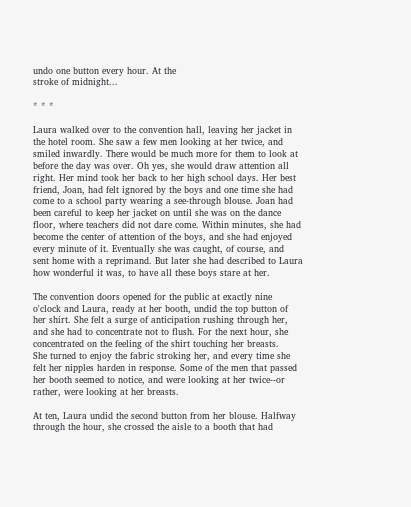undo one button every hour. At the
stroke of midnight...

* * *

Laura walked over to the convention hall, leaving her jacket in
the hotel room. She saw a few men looking at her twice, and
smiled inwardly. There would be much more for them to look at
before the day was over. Oh yes, she would draw attention all
right. Her mind took her back to her high school days. Her best
friend, Joan, had felt ignored by the boys and one time she had
come to a school party wearing a see-through blouse. Joan had
been careful to keep her jacket on until she was on the dance
floor, where teachers did not dare come. Within minutes, she had
become the center of attention of the boys, and she had enjoyed
every minute of it. Eventually she was caught, of course, and
sent home with a reprimand. But later she had described to Laura
how wonderful it was, to have all these boys stare at her.

The convention doors opened for the public at exactly nine
o'clock and Laura, ready at her booth, undid the top button of
her shirt. She felt a surge of anticipation rushing through her,
and she had to concentrate not to flush. For the next hour, she
concentrated on the feeling of the shirt touching her breasts.
She turned to enjoy the fabric stroking her, and every time she
felt her nipples harden in response. Some of the men that passed
her booth seemed to notice, and were looking at her twice--or
rather, were looking at her breasts.

At ten, Laura undid the second button from her blouse. Halfway
through the hour, she crossed the aisle to a booth that had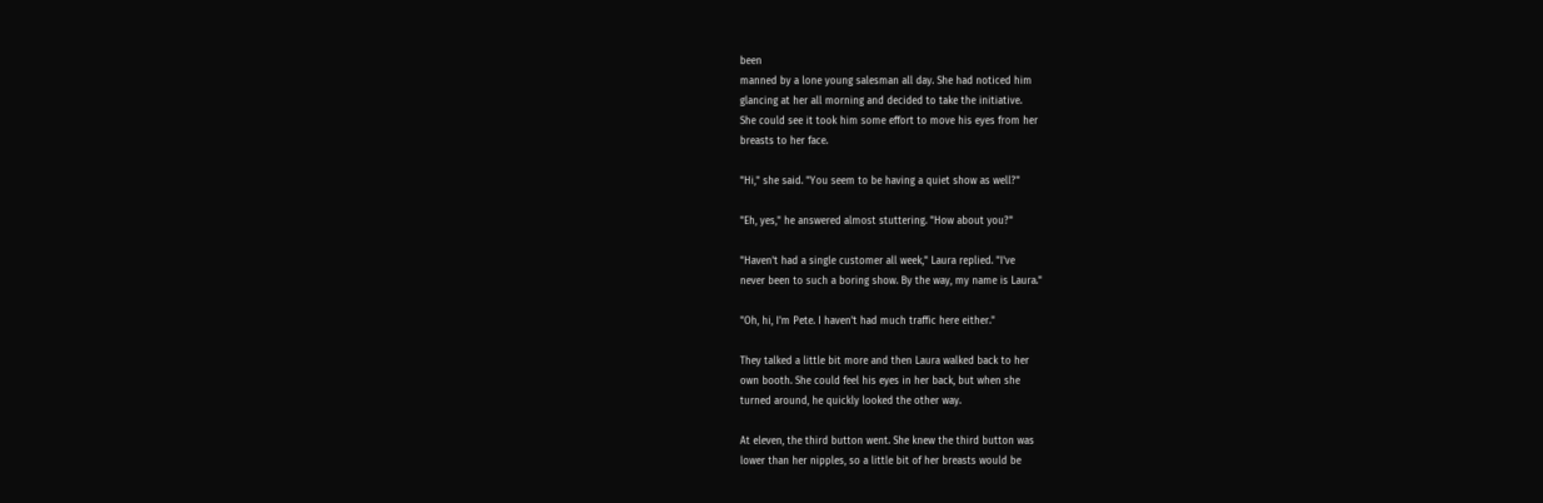been
manned by a lone young salesman all day. She had noticed him
glancing at her all morning and decided to take the initiative.
She could see it took him some effort to move his eyes from her
breasts to her face.

"Hi," she said. "You seem to be having a quiet show as well?"

"Eh, yes," he answered almost stuttering. "How about you?"

"Haven't had a single customer all week," Laura replied. "I've
never been to such a boring show. By the way, my name is Laura."

"Oh, hi, I'm Pete. I haven't had much traffic here either."

They talked a little bit more and then Laura walked back to her
own booth. She could feel his eyes in her back, but when she
turned around, he quickly looked the other way.

At eleven, the third button went. She knew the third button was
lower than her nipples, so a little bit of her breasts would be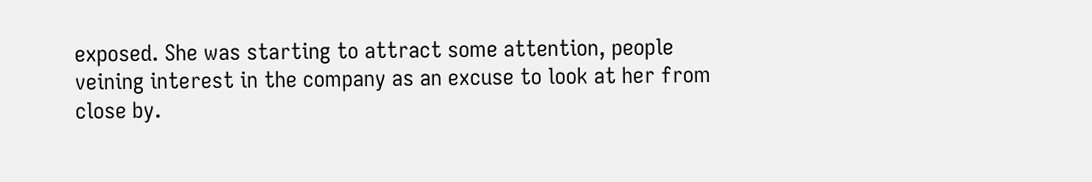exposed. She was starting to attract some attention, people
veining interest in the company as an excuse to look at her from
close by.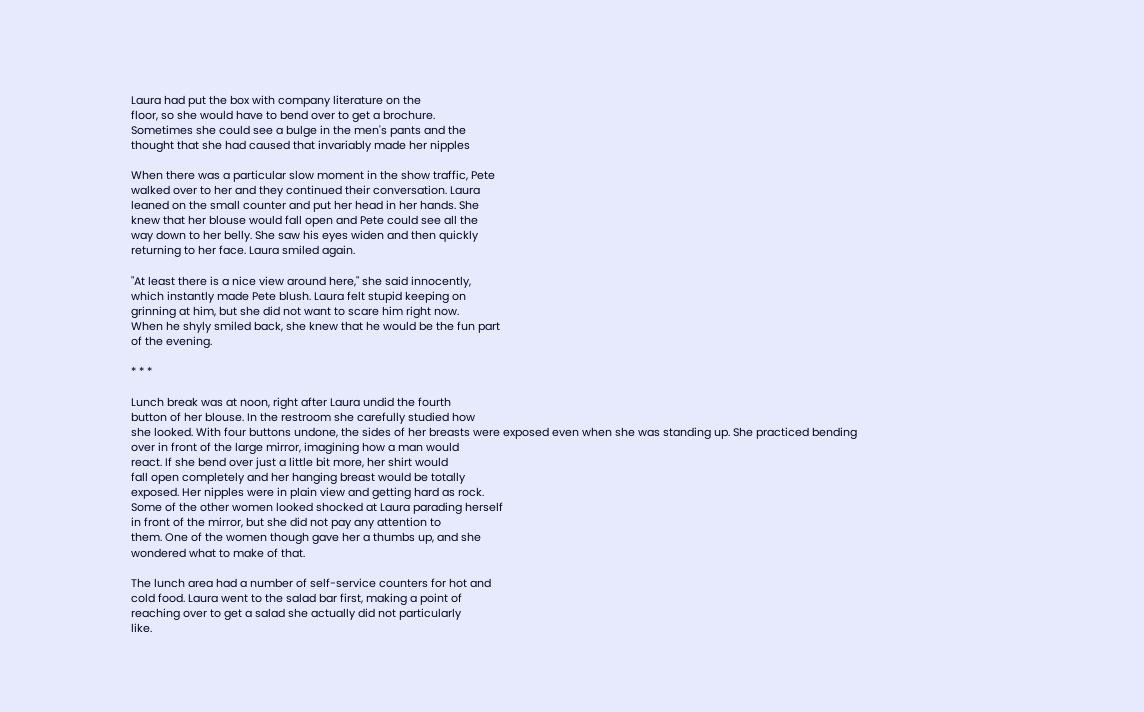Laura had put the box with company literature on the
floor, so she would have to bend over to get a brochure.
Sometimes she could see a bulge in the men's pants and the
thought that she had caused that invariably made her nipples

When there was a particular slow moment in the show traffic, Pete
walked over to her and they continued their conversation. Laura
leaned on the small counter and put her head in her hands. She
knew that her blouse would fall open and Pete could see all the
way down to her belly. She saw his eyes widen and then quickly
returning to her face. Laura smiled again.

"At least there is a nice view around here," she said innocently,
which instantly made Pete blush. Laura felt stupid keeping on
grinning at him, but she did not want to scare him right now.
When he shyly smiled back, she knew that he would be the fun part
of the evening.

* * *

Lunch break was at noon, right after Laura undid the fourth
button of her blouse. In the restroom she carefully studied how
she looked. With four buttons undone, the sides of her breasts were exposed even when she was standing up. She practiced bending
over in front of the large mirror, imagining how a man would
react. If she bend over just a little bit more, her shirt would
fall open completely and her hanging breast would be totally
exposed. Her nipples were in plain view and getting hard as rock.
Some of the other women looked shocked at Laura parading herself
in front of the mirror, but she did not pay any attention to
them. One of the women though gave her a thumbs up, and she
wondered what to make of that.

The lunch area had a number of self-service counters for hot and
cold food. Laura went to the salad bar first, making a point of
reaching over to get a salad she actually did not particularly
like.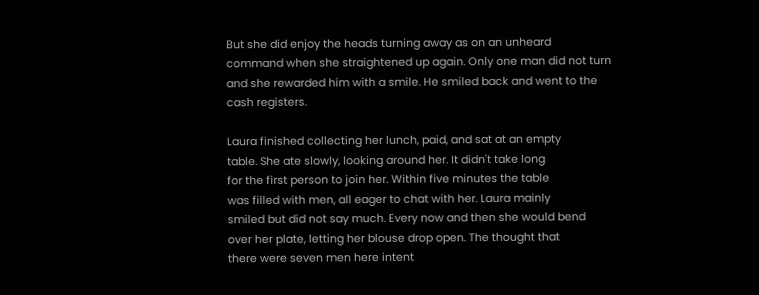But she did enjoy the heads turning away as on an unheard
command when she straightened up again. Only one man did not turn
and she rewarded him with a smile. He smiled back and went to the
cash registers.

Laura finished collecting her lunch, paid, and sat at an empty
table. She ate slowly, looking around her. It didn't take long
for the first person to join her. Within five minutes the table
was filled with men, all eager to chat with her. Laura mainly
smiled but did not say much. Every now and then she would bend
over her plate, letting her blouse drop open. The thought that
there were seven men here intent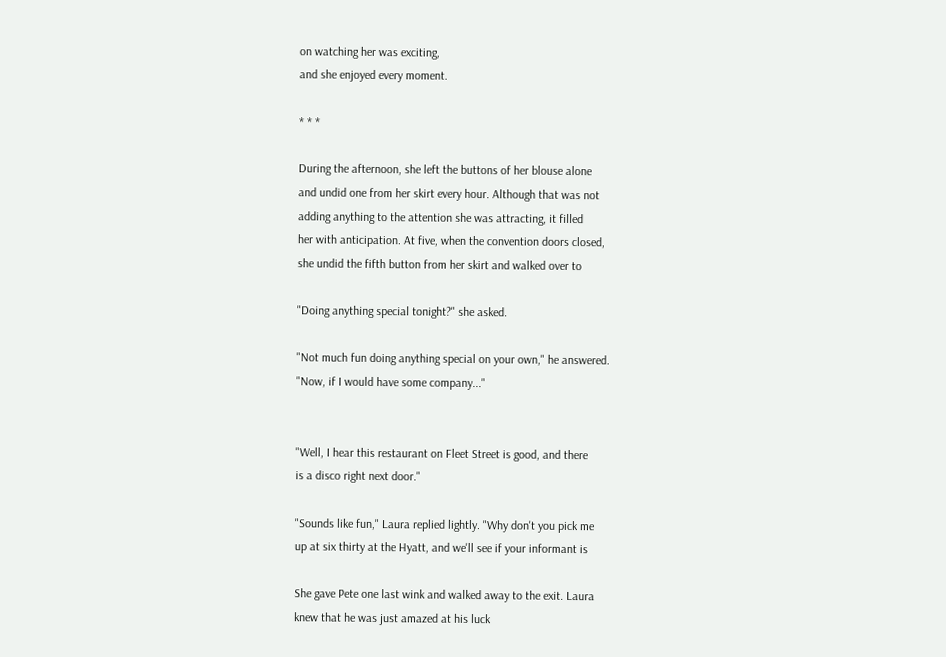on watching her was exciting,
and she enjoyed every moment.

* * *

During the afternoon, she left the buttons of her blouse alone
and undid one from her skirt every hour. Although that was not
adding anything to the attention she was attracting, it filled
her with anticipation. At five, when the convention doors closed,
she undid the fifth button from her skirt and walked over to

"Doing anything special tonight?" she asked.

"Not much fun doing anything special on your own," he answered.
"Now, if I would have some company..."


"Well, I hear this restaurant on Fleet Street is good, and there
is a disco right next door."

"Sounds like fun," Laura replied lightly. "Why don't you pick me
up at six thirty at the Hyatt, and we'll see if your informant is

She gave Pete one last wink and walked away to the exit. Laura
knew that he was just amazed at his luck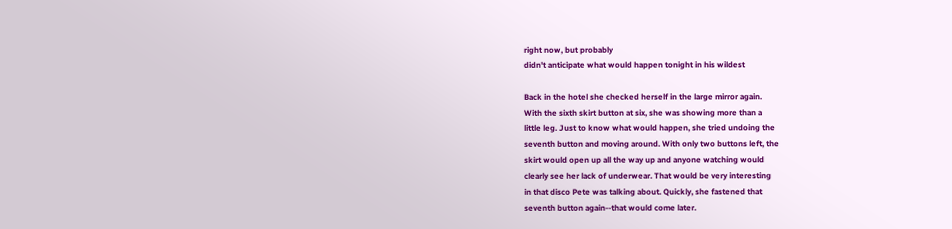right now, but probably
didn't anticipate what would happen tonight in his wildest

Back in the hotel she checked herself in the large mirror again.
With the sixth skirt button at six, she was showing more than a
little leg. Just to know what would happen, she tried undoing the
seventh button and moving around. With only two buttons left, the
skirt would open up all the way up and anyone watching would
clearly see her lack of underwear. That would be very interesting
in that disco Pete was talking about. Quickly, she fastened that
seventh button again--that would come later.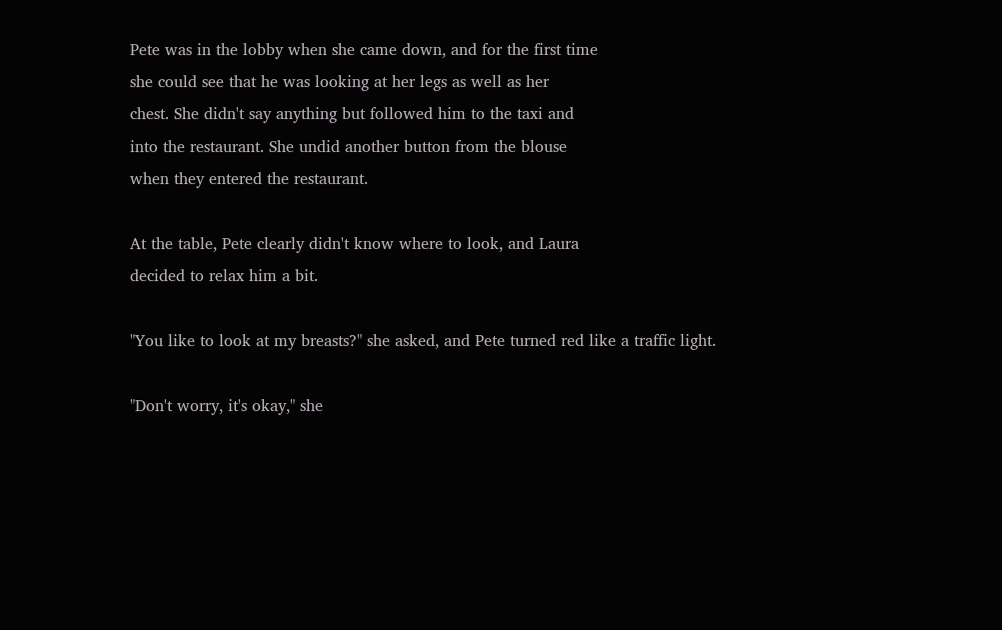Pete was in the lobby when she came down, and for the first time
she could see that he was looking at her legs as well as her
chest. She didn't say anything but followed him to the taxi and
into the restaurant. She undid another button from the blouse
when they entered the restaurant.

At the table, Pete clearly didn't know where to look, and Laura
decided to relax him a bit.

"You like to look at my breasts?" she asked, and Pete turned red like a traffic light.

"Don't worry, it's okay," she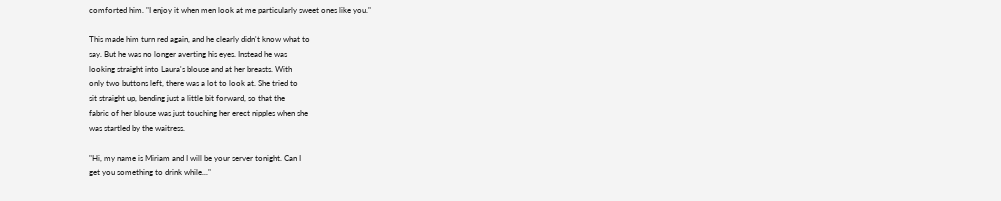comforted him. "I enjoy it when men look at me particularly sweet ones like you."

This made him turn red again, and he clearly didn't know what to
say. But he was no longer averting his eyes. Instead he was
looking straight into Laura's blouse and at her breasts. With
only two buttons left, there was a lot to look at. She tried to
sit straight up, bending just a little bit forward, so that the
fabric of her blouse was just touching her erect nipples when she
was startled by the waitress.

"Hi, my name is Miriam and I will be your server tonight. Can I
get you something to drink while..."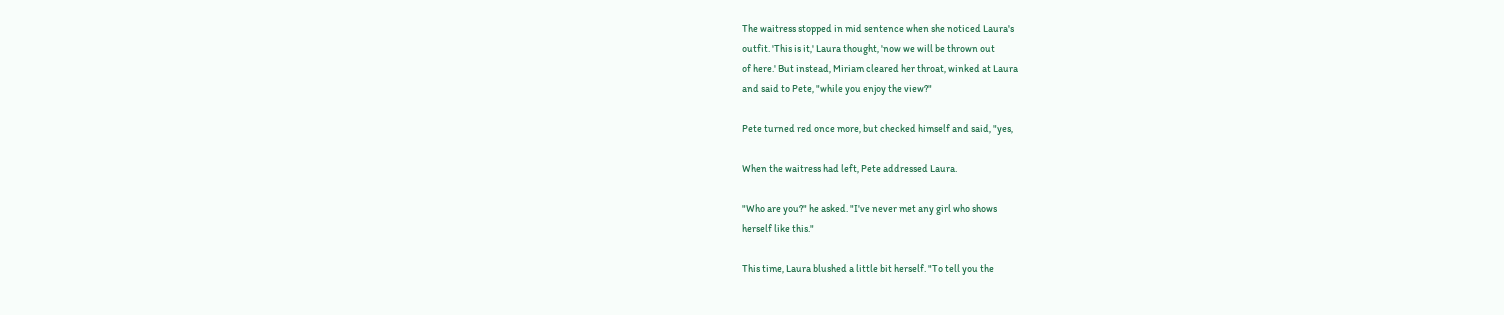The waitress stopped in mid sentence when she noticed Laura's
outfit. 'This is it,' Laura thought, 'now we will be thrown out
of here.' But instead, Miriam cleared her throat, winked at Laura
and said to Pete, "while you enjoy the view?"

Pete turned red once more, but checked himself and said, "yes,

When the waitress had left, Pete addressed Laura.

"Who are you?" he asked. "I've never met any girl who shows
herself like this."

This time, Laura blushed a little bit herself. "To tell you the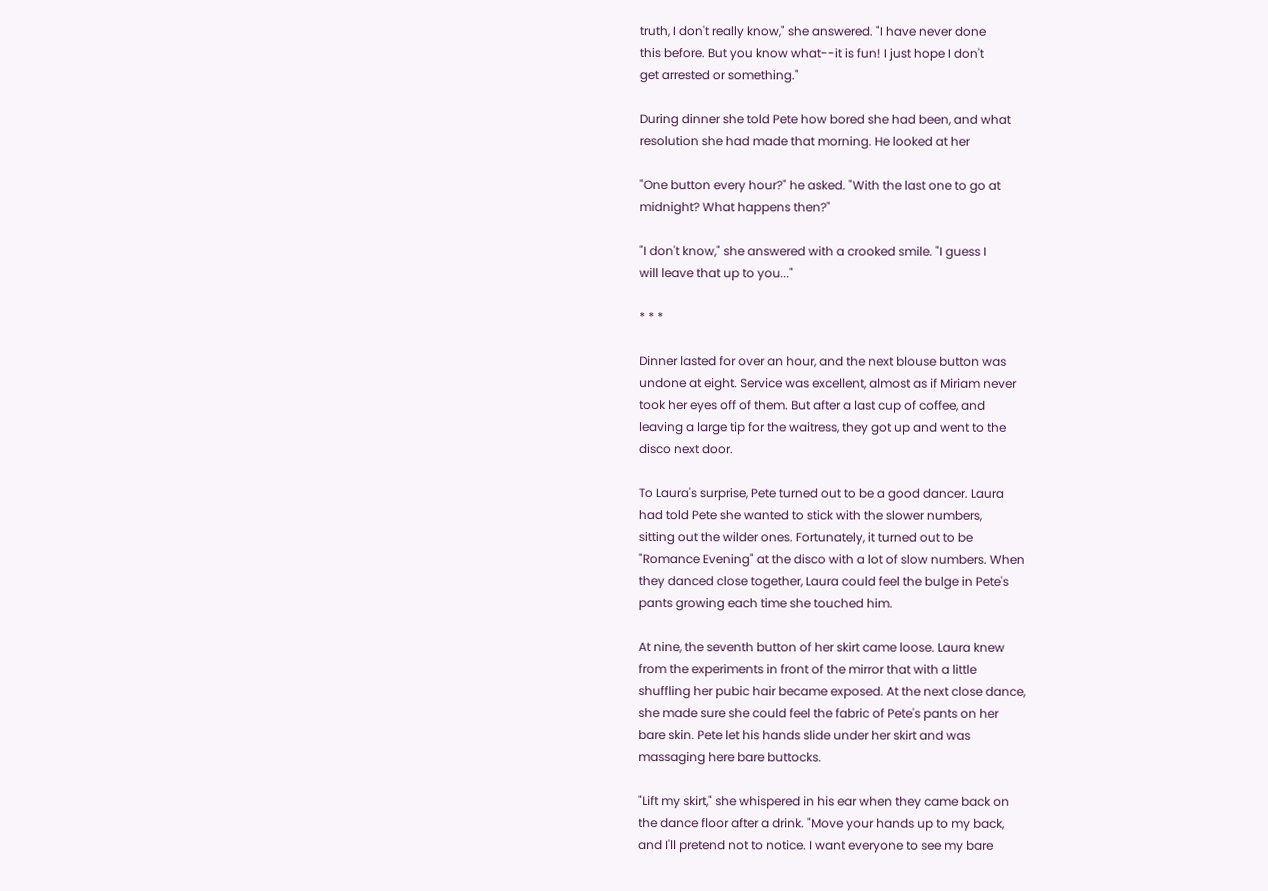truth, I don't really know," she answered. "I have never done
this before. But you know what--it is fun! I just hope I don't
get arrested or something."

During dinner she told Pete how bored she had been, and what
resolution she had made that morning. He looked at her

"One button every hour?" he asked. "With the last one to go at
midnight? What happens then?"

"I don't know," she answered with a crooked smile. "I guess I
will leave that up to you..."

* * *

Dinner lasted for over an hour, and the next blouse button was
undone at eight. Service was excellent, almost as if Miriam never
took her eyes off of them. But after a last cup of coffee, and
leaving a large tip for the waitress, they got up and went to the
disco next door.

To Laura's surprise, Pete turned out to be a good dancer. Laura
had told Pete she wanted to stick with the slower numbers,
sitting out the wilder ones. Fortunately, it turned out to be
"Romance Evening" at the disco with a lot of slow numbers. When
they danced close together, Laura could feel the bulge in Pete's
pants growing each time she touched him.

At nine, the seventh button of her skirt came loose. Laura knew
from the experiments in front of the mirror that with a little
shuffling her pubic hair became exposed. At the next close dance,
she made sure she could feel the fabric of Pete's pants on her
bare skin. Pete let his hands slide under her skirt and was
massaging here bare buttocks.

"Lift my skirt," she whispered in his ear when they came back on
the dance floor after a drink. "Move your hands up to my back,
and I'll pretend not to notice. I want everyone to see my bare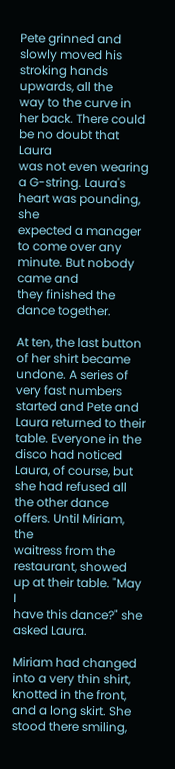Pete grinned and slowly moved his stroking hands upwards, all the
way to the curve in her back. There could be no doubt that Laura
was not even wearing a G-string. Laura's heart was pounding, she
expected a manager to come over any minute. But nobody came and
they finished the dance together.

At ten, the last button of her shirt became undone. A series of
very fast numbers started and Pete and Laura returned to their
table. Everyone in the disco had noticed Laura, of course, but
she had refused all the other dance offers. Until Miriam, the
waitress from the restaurant, showed up at their table. "May I
have this dance?" she asked Laura.

Miriam had changed into a very thin shirt, knotted in the front,
and a long skirt. She stood there smiling,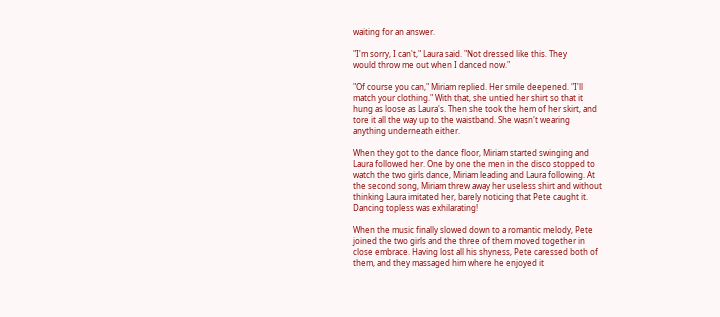waiting for an answer.

"I'm sorry, I can't," Laura said. "Not dressed like this. They
would throw me out when I danced now."

"Of course you can," Miriam replied. Her smile deepened. "I'll
match your clothing." With that, she untied her shirt so that it
hung as loose as Laura's. Then she took the hem of her skirt, and
tore it all the way up to the waistband. She wasn't wearing
anything underneath either.

When they got to the dance floor, Miriam started swinging and
Laura followed her. One by one the men in the disco stopped to
watch the two girls dance, Miriam leading and Laura following. At
the second song, Miriam threw away her useless shirt and without
thinking Laura imitated her, barely noticing that Pete caught it.
Dancing topless was exhilarating!

When the music finally slowed down to a romantic melody, Pete
joined the two girls and the three of them moved together in
close embrace. Having lost all his shyness, Pete caressed both of
them, and they massaged him where he enjoyed it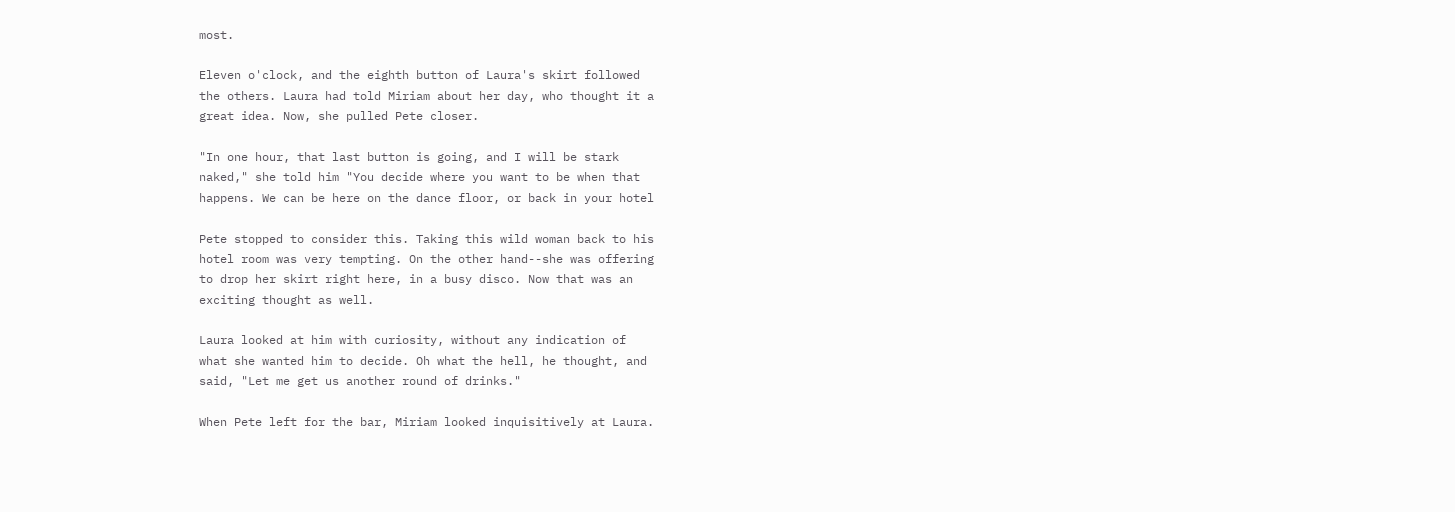most.

Eleven o'clock, and the eighth button of Laura's skirt followed
the others. Laura had told Miriam about her day, who thought it a
great idea. Now, she pulled Pete closer.

"In one hour, that last button is going, and I will be stark
naked," she told him "You decide where you want to be when that
happens. We can be here on the dance floor, or back in your hotel

Pete stopped to consider this. Taking this wild woman back to his
hotel room was very tempting. On the other hand--she was offering
to drop her skirt right here, in a busy disco. Now that was an
exciting thought as well.

Laura looked at him with curiosity, without any indication of
what she wanted him to decide. Oh what the hell, he thought, and
said, "Let me get us another round of drinks."

When Pete left for the bar, Miriam looked inquisitively at Laura.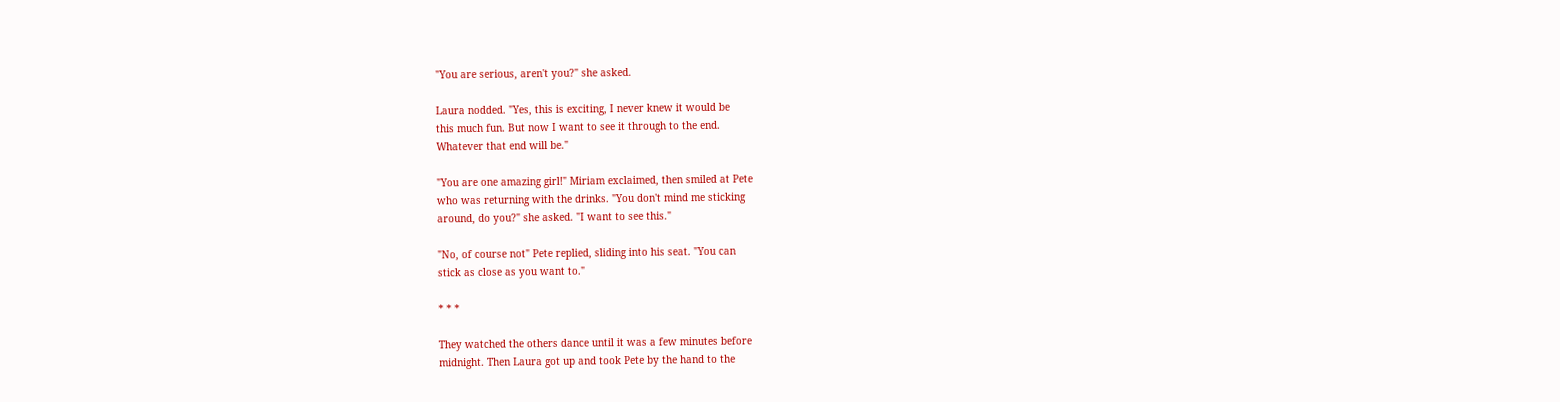"You are serious, aren't you?" she asked.

Laura nodded. "Yes, this is exciting, I never knew it would be
this much fun. But now I want to see it through to the end.
Whatever that end will be."

"You are one amazing girl!" Miriam exclaimed, then smiled at Pete
who was returning with the drinks. "You don't mind me sticking
around, do you?" she asked. "I want to see this."

"No, of course not" Pete replied, sliding into his seat. "You can
stick as close as you want to."

* * *

They watched the others dance until it was a few minutes before
midnight. Then Laura got up and took Pete by the hand to the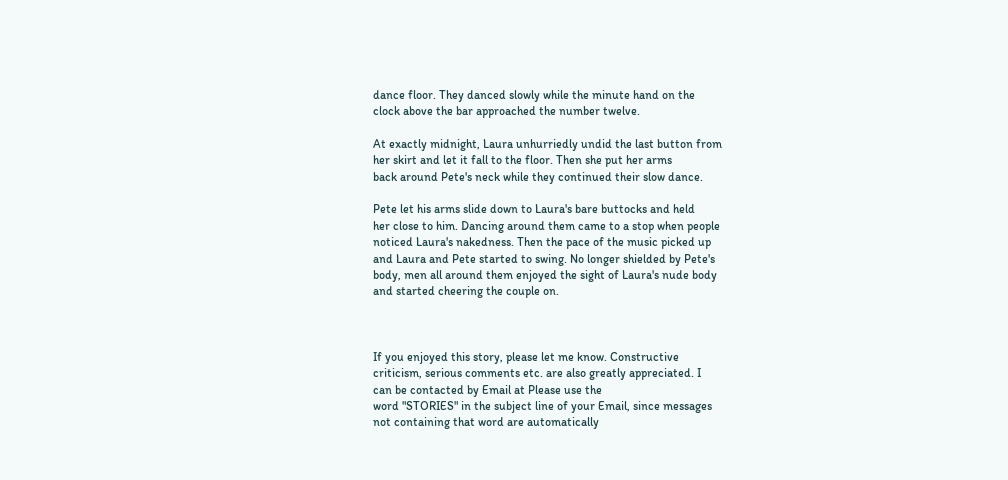dance floor. They danced slowly while the minute hand on the
clock above the bar approached the number twelve.

At exactly midnight, Laura unhurriedly undid the last button from
her skirt and let it fall to the floor. Then she put her arms
back around Pete's neck while they continued their slow dance.

Pete let his arms slide down to Laura's bare buttocks and held
her close to him. Dancing around them came to a stop when people
noticed Laura's nakedness. Then the pace of the music picked up
and Laura and Pete started to swing. No longer shielded by Pete's
body, men all around them enjoyed the sight of Laura's nude body
and started cheering the couple on.



If you enjoyed this story, please let me know. Constructive
criticism, serious comments etc. are also greatly appreciated. I
can be contacted by Email at Please use the
word "STORIES" in the subject line of your Email, since messages
not containing that word are automatically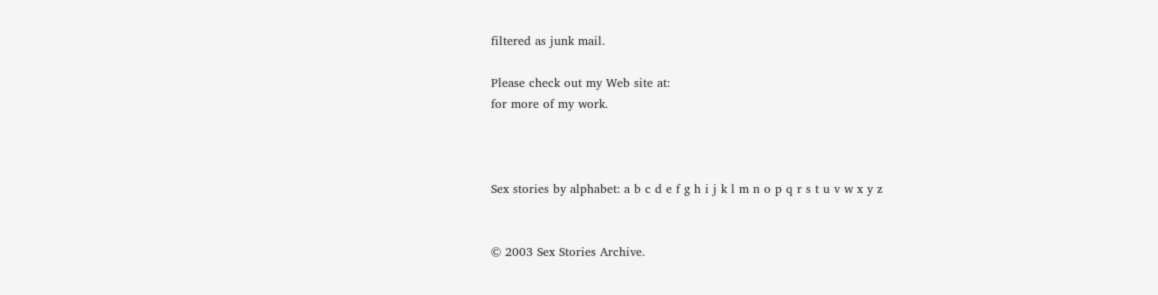filtered as junk mail.

Please check out my Web site at:
for more of my work.



Sex stories by alphabet: a b c d e f g h i j k l m n o p q r s t u v w x y z


© 2003 Sex Stories Archive.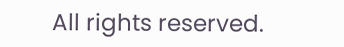All rights reserved.